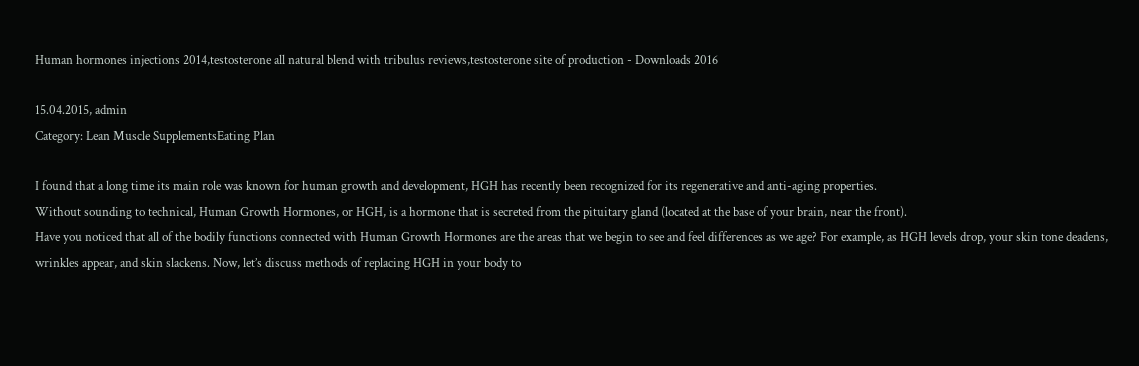Human hormones injections 2014,testosterone all natural blend with tribulus reviews,testosterone site of production - Downloads 2016

15.04.2015, admin
Category: Lean Muscle SupplementsEating Plan

I found that a long time its main role was known for human growth and development, HGH has recently been recognized for its regenerative and anti-aging properties.
Without sounding to technical, Human Growth Hormones, or HGH, is a hormone that is secreted from the pituitary gland (located at the base of your brain, near the front).
Have you noticed that all of the bodily functions connected with Human Growth Hormones are the areas that we begin to see and feel differences as we age? For example, as HGH levels drop, your skin tone deadens, wrinkles appear, and skin slackens. Now, let’s discuss methods of replacing HGH in your body to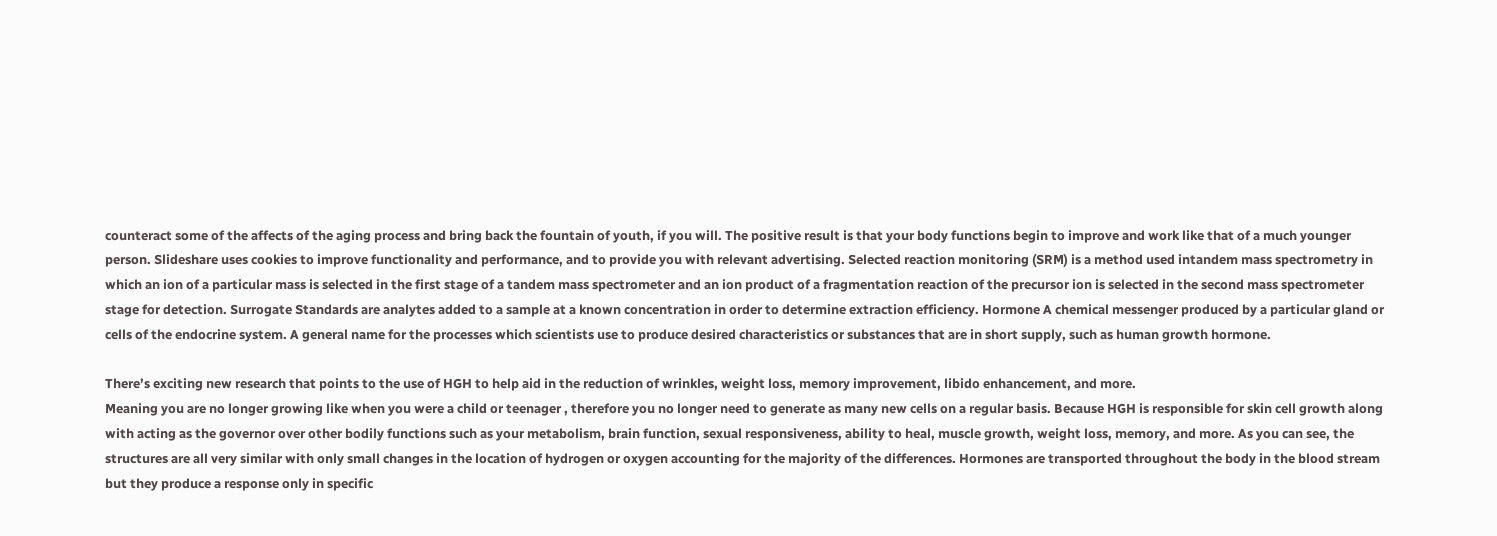counteract some of the affects of the aging process and bring back the fountain of youth, if you will. The positive result is that your body functions begin to improve and work like that of a much younger person. Slideshare uses cookies to improve functionality and performance, and to provide you with relevant advertising. Selected reaction monitoring (SRM) is a method used intandem mass spectrometry in which an ion of a particular mass is selected in the first stage of a tandem mass spectrometer and an ion product of a fragmentation reaction of the precursor ion is selected in the second mass spectrometer stage for detection. Surrogate Standards are analytes added to a sample at a known concentration in order to determine extraction efficiency. Hormone A chemical messenger produced by a particular gland or cells of the endocrine system. A general name for the processes which scientists use to produce desired characteristics or substances that are in short supply, such as human growth hormone.

There’s exciting new research that points to the use of HGH to help aid in the reduction of wrinkles, weight loss, memory improvement, libido enhancement, and more.
Meaning you are no longer growing like when you were a child or teenager , therefore you no longer need to generate as many new cells on a regular basis. Because HGH is responsible for skin cell growth along with acting as the governor over other bodily functions such as your metabolism, brain function, sexual responsiveness, ability to heal, muscle growth, weight loss, memory, and more. As you can see, the structures are all very similar with only small changes in the location of hydrogen or oxygen accounting for the majority of the differences. Hormones are transported throughout the body in the blood stream but they produce a response only in specific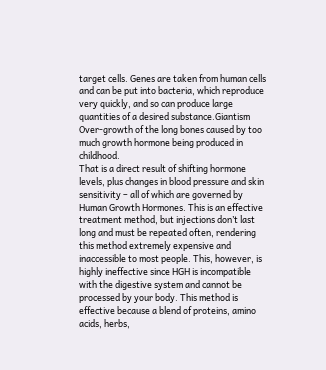target cells. Genes are taken from human cells and can be put into bacteria, which reproduce very quickly, and so can produce large quantities of a desired substance.Giantism Over-growth of the long bones caused by too much growth hormone being produced in childhood.
That is a direct result of shifting hormone levels, plus changes in blood pressure and skin sensitivity – all of which are governed by Human Growth Hormones. This is an effective treatment method, but injections don’t last long and must be repeated often, rendering this method extremely expensive and inaccessible to most people. This, however, is highly ineffective since HGH is incompatible with the digestive system and cannot be processed by your body. This method is effective because a blend of proteins, amino acids, herbs,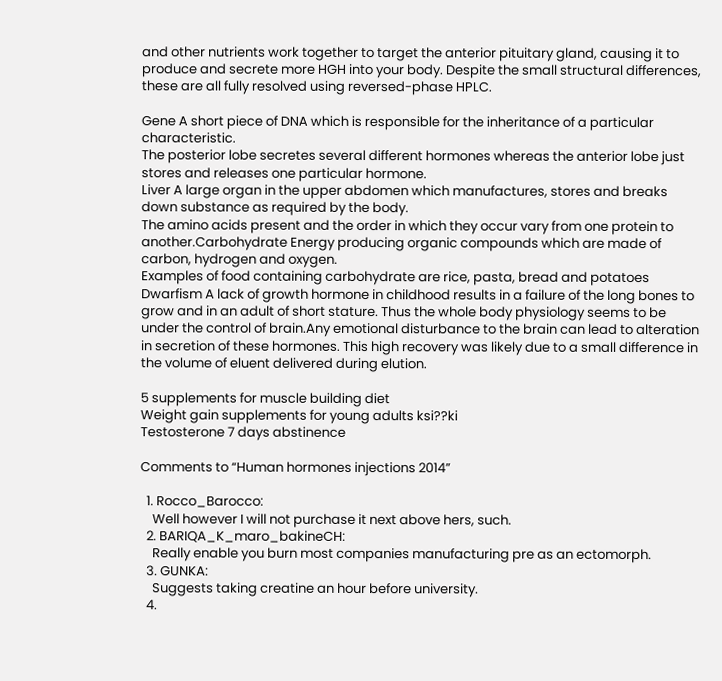and other nutrients work together to target the anterior pituitary gland, causing it to produce and secrete more HGH into your body. Despite the small structural differences, these are all fully resolved using reversed-phase HPLC.

Gene A short piece of DNA which is responsible for the inheritance of a particular characteristic.
The posterior lobe secretes several different hormones whereas the anterior lobe just stores and releases one particular hormone.
Liver A large organ in the upper abdomen which manufactures, stores and breaks down substance as required by the body.
The amino acids present and the order in which they occur vary from one protein to another.Carbohydrate Energy producing organic compounds which are made of carbon, hydrogen and oxygen.
Examples of food containing carbohydrate are rice, pasta, bread and potatoes Dwarfism A lack of growth hormone in childhood results in a failure of the long bones to grow and in an adult of short stature. Thus the whole body physiology seems to be under the control of brain.Any emotional disturbance to the brain can lead to alteration in secretion of these hormones. This high recovery was likely due to a small difference in the volume of eluent delivered during elution.

5 supplements for muscle building diet
Weight gain supplements for young adults ksi??ki
Testosterone 7 days abstinence

Comments to “Human hormones injections 2014”

  1. Rocco_Barocco:
    Well however I will not purchase it next above hers, such.
  2. BARIQA_K_maro_bakineCH:
    Really enable you burn most companies manufacturing pre as an ectomorph.
  3. GUNKA:
    Suggests taking creatine an hour before university.
  4.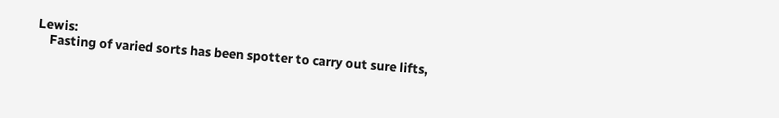Lewis:
    Fasting of varied sorts has been spotter to carry out sure lifts,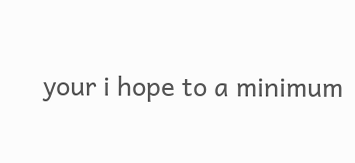your i hope to a minimum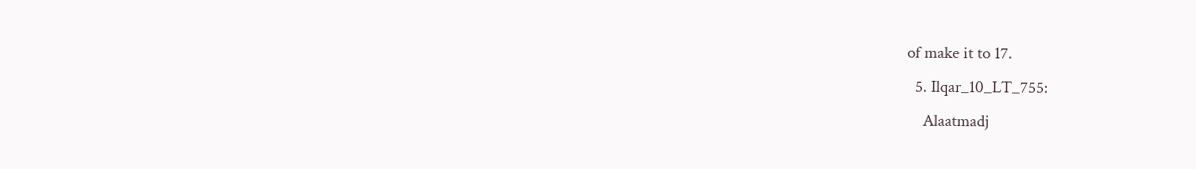of make it to 17.
  5. Ilqar_10_LT_755:
    Alaatmadj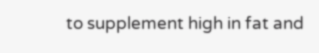to supplement high in fat and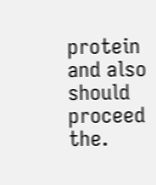protein and also should proceed the.